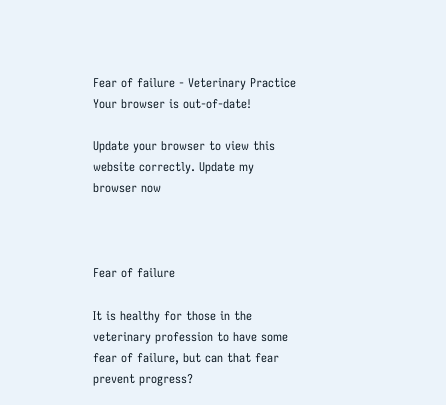Fear of failure - Veterinary Practice
Your browser is out-of-date!

Update your browser to view this website correctly. Update my browser now



Fear of failure

It is healthy for those in the veterinary profession to have some fear of failure, but can that fear prevent progress?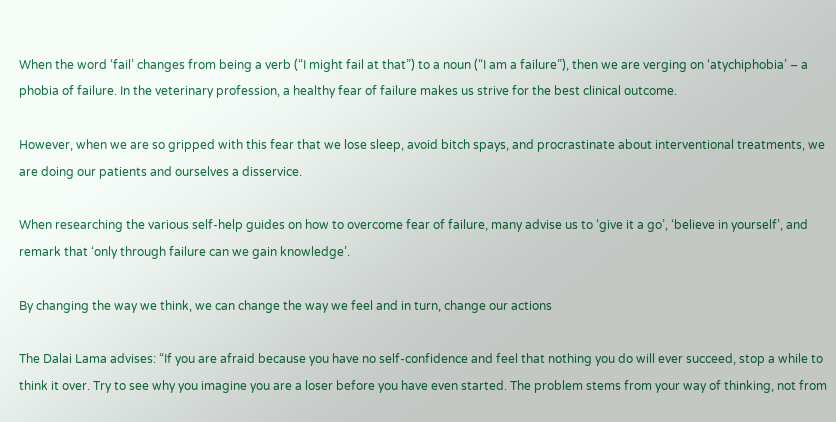When the word ‘fail’ changes from being a verb (“I might fail at that”) to a noun (“I am a failure”), then we are verging on ‘atychiphobia’ – a phobia of failure. In the veterinary profession, a healthy fear of failure makes us strive for the best clinical outcome.

However, when we are so gripped with this fear that we lose sleep, avoid bitch spays, and procrastinate about interventional treatments, we are doing our patients and ourselves a disservice.

When researching the various self-help guides on how to overcome fear of failure, many advise us to ‘give it a go’, ‘believe in yourself’, and remark that ‘only through failure can we gain knowledge’.

By changing the way we think, we can change the way we feel and in turn, change our actions

The Dalai Lama advises: “If you are afraid because you have no self-confidence and feel that nothing you do will ever succeed, stop a while to think it over. Try to see why you imagine you are a loser before you have even started. The problem stems from your way of thinking, not from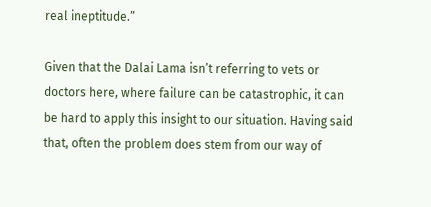real ineptitude.”

Given that the Dalai Lama isn’t referring to vets or doctors here, where failure can be catastrophic, it can be hard to apply this insight to our situation. Having said that, often the problem does stem from our way of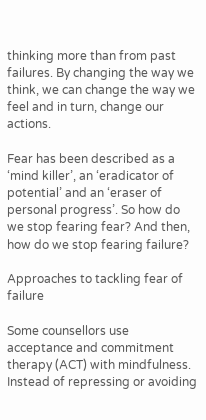thinking more than from past failures. By changing the way we think, we can change the way we feel and in turn, change our actions.

Fear has been described as a ‘mind killer’, an ‘eradicator of potential’ and an ‘eraser of personal progress’. So how do we stop fearing fear? And then, how do we stop fearing failure?

Approaches to tackling fear of failure

Some counsellors use acceptance and commitment therapy (ACT) with mindfulness. Instead of repressing or avoiding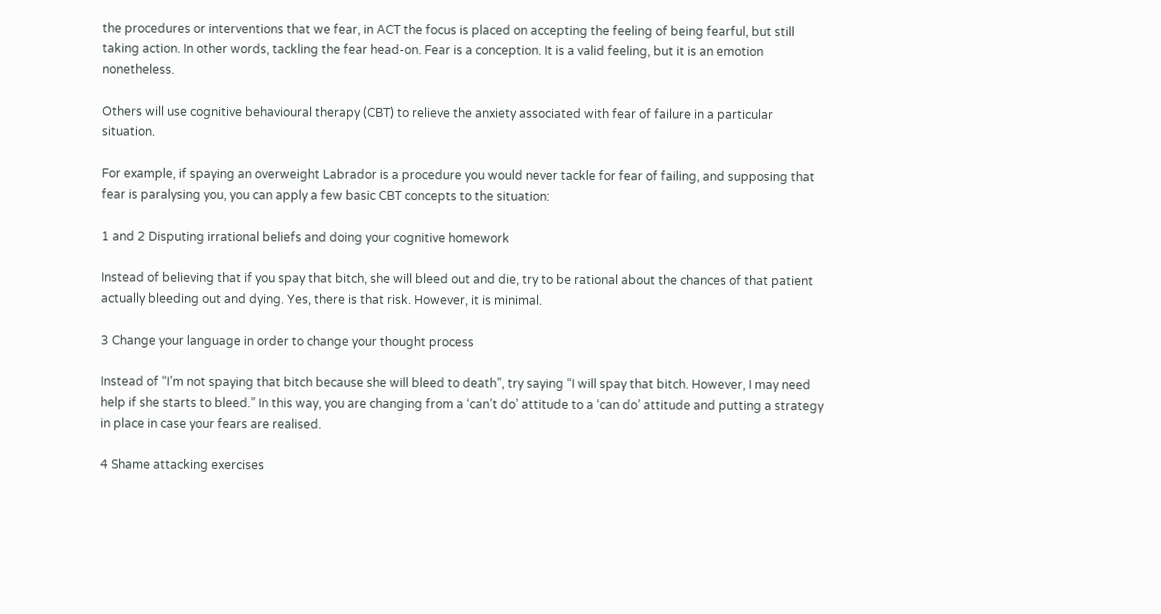the procedures or interventions that we fear, in ACT the focus is placed on accepting the feeling of being fearful, but still taking action. In other words, tackling the fear head-on. Fear is a conception. It is a valid feeling, but it is an emotion nonetheless.

Others will use cognitive behavioural therapy (CBT) to relieve the anxiety associated with fear of failure in a particular situation.

For example, if spaying an overweight Labrador is a procedure you would never tackle for fear of failing, and supposing that fear is paralysing you, you can apply a few basic CBT concepts to the situation:

1 and 2 Disputing irrational beliefs and doing your cognitive homework

Instead of believing that if you spay that bitch, she will bleed out and die, try to be rational about the chances of that patient actually bleeding out and dying. Yes, there is that risk. However, it is minimal.

3 Change your language in order to change your thought process

Instead of “I’m not spaying that bitch because she will bleed to death”, try saying “I will spay that bitch. However, I may need help if she starts to bleed.” In this way, you are changing from a ‘can’t do’ attitude to a ‘can do’ attitude and putting a strategy in place in case your fears are realised.

4 Shame attacking exercises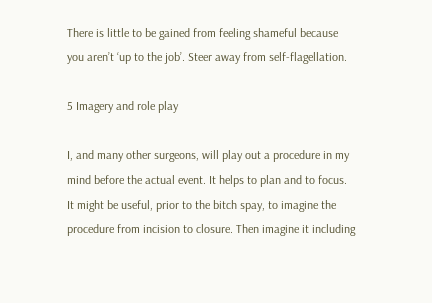There is little to be gained from feeling shameful because you aren’t ‘up to the job’. Steer away from self-flagellation.

5 Imagery and role play

I, and many other surgeons, will play out a procedure in my mind before the actual event. It helps to plan and to focus. It might be useful, prior to the bitch spay, to imagine the procedure from incision to closure. Then imagine it including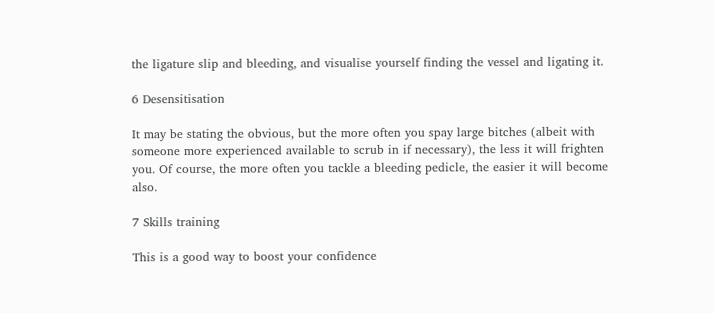the ligature slip and bleeding, and visualise yourself finding the vessel and ligating it.

6 Desensitisation

It may be stating the obvious, but the more often you spay large bitches (albeit with someone more experienced available to scrub in if necessary), the less it will frighten you. Of course, the more often you tackle a bleeding pedicle, the easier it will become also.

7 Skills training

This is a good way to boost your confidence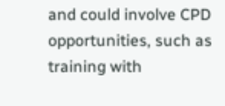and could involve CPD opportunities, such as training with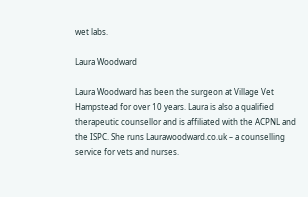wet labs.

Laura Woodward

Laura Woodward has been the surgeon at Village Vet Hampstead for over 10 years. Laura is also a qualified therapeutic counsellor and is affiliated with the ACPNL and the ISPC. She runs Laurawoodward.co.uk – a counselling service for vets and nurses.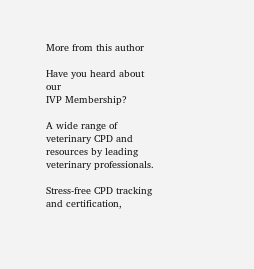More from this author

Have you heard about our
IVP Membership?

A wide range of veterinary CPD and resources by leading veterinary professionals.

Stress-free CPD tracking and certification,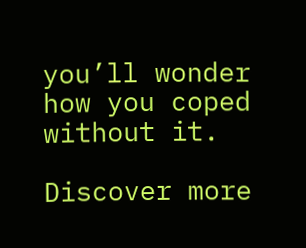you’ll wonder how you coped without it.

Discover more